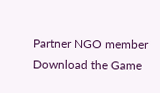Partner NGO member
Download the Game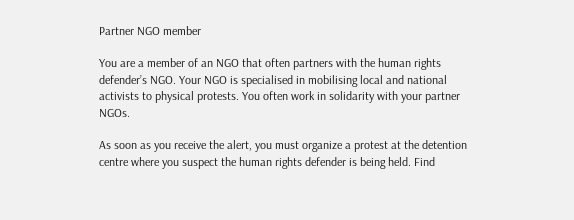Partner NGO member

You are a member of an NGO that often partners with the human rights defender’s NGO. Your NGO is specialised in mobilising local and national activists to physical protests. You often work in solidarity with your partner NGOs.

As soon as you receive the alert, you must organize a protest at the detention centre where you suspect the human rights defender is being held. Find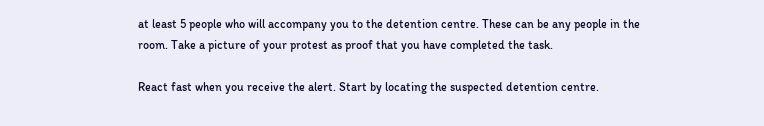at least 5 people who will accompany you to the detention centre. These can be any people in the room. Take a picture of your protest as proof that you have completed the task.

React fast when you receive the alert. Start by locating the suspected detention centre.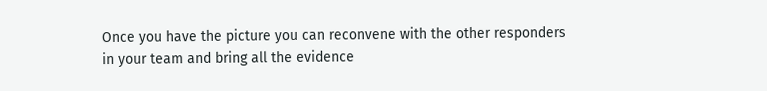Once you have the picture you can reconvene with the other responders in your team and bring all the evidence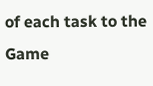of each task to the Game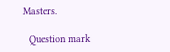Masters.

  Question mark